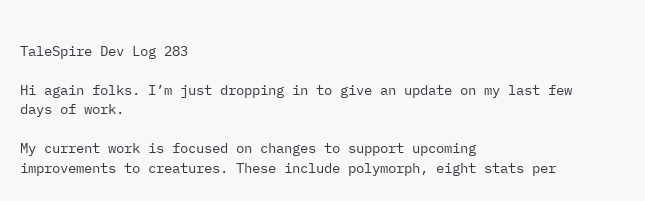TaleSpire Dev Log 283

Hi again folks. I’m just dropping in to give an update on my last few days of work.

My current work is focused on changes to support upcoming improvements to creatures. These include polymorph, eight stats per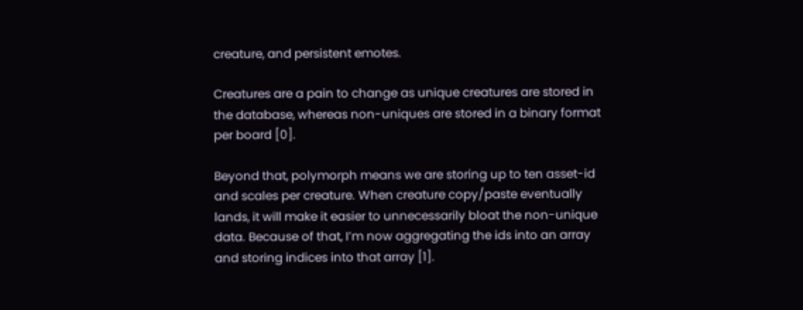creature, and persistent emotes.

Creatures are a pain to change as unique creatures are stored in the database, whereas non-uniques are stored in a binary format per board [0].

Beyond that, polymorph means we are storing up to ten asset-id and scales per creature. When creature copy/paste eventually lands, it will make it easier to unnecessarily bloat the non-unique data. Because of that, I’m now aggregating the ids into an array and storing indices into that array [1].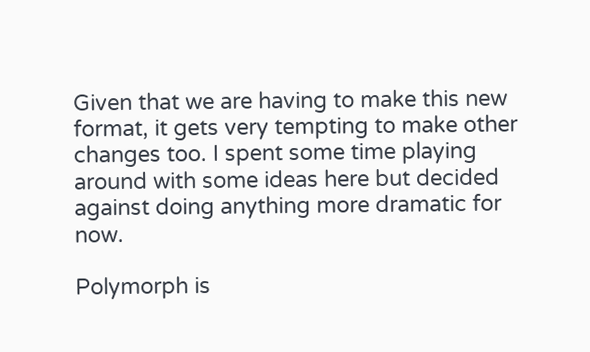Given that we are having to make this new format, it gets very tempting to make other changes too. I spent some time playing around with some ideas here but decided against doing anything more dramatic for now.

Polymorph is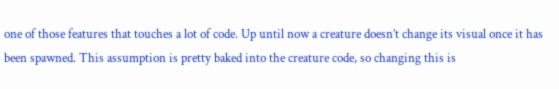one of those features that touches a lot of code. Up until now a creature doesn’t change its visual once it has been spawned. This assumption is pretty baked into the creature code, so changing this is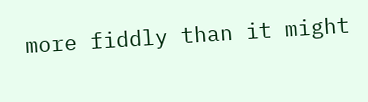more fiddly than it might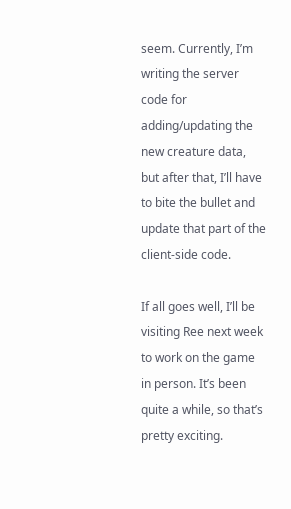seem. Currently, I’m writing the server code for adding/updating the new creature data, but after that, I’ll have to bite the bullet and update that part of the client-side code.

If all goes well, I’ll be visiting Ree next week to work on the game in person. It’s been quite a while, so that’s pretty exciting.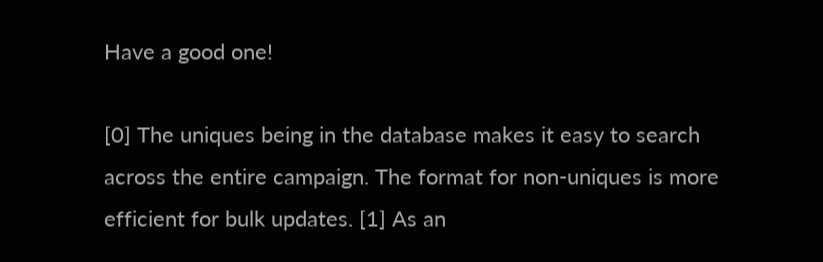Have a good one!

[0] The uniques being in the database makes it easy to search across the entire campaign. The format for non-uniques is more efficient for bulk updates. [1] As an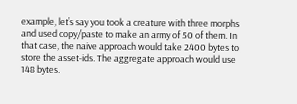example, let’s say you took a creature with three morphs and used copy/paste to make an army of 50 of them. In that case, the naive approach would take 2400 bytes to store the asset-ids. The aggregate approach would use 148 bytes.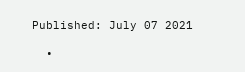Published: July 07 2021

  •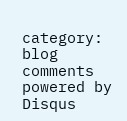category:
blog comments powered by Disqus